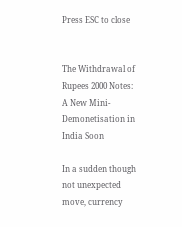Press ESC to close


The Withdrawal of Rupees 2000 Notes: A New Mini-Demonetisation in India Soon

In a sudden though not unexpected move, currency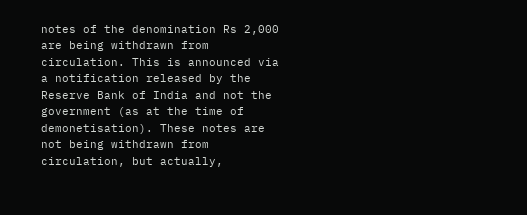notes of the denomination Rs 2,000 are being withdrawn from circulation. This is announced via a notification released by the Reserve Bank of India and not the government (as at the time of demonetisation). These notes are not being withdrawn from circulation, but actually,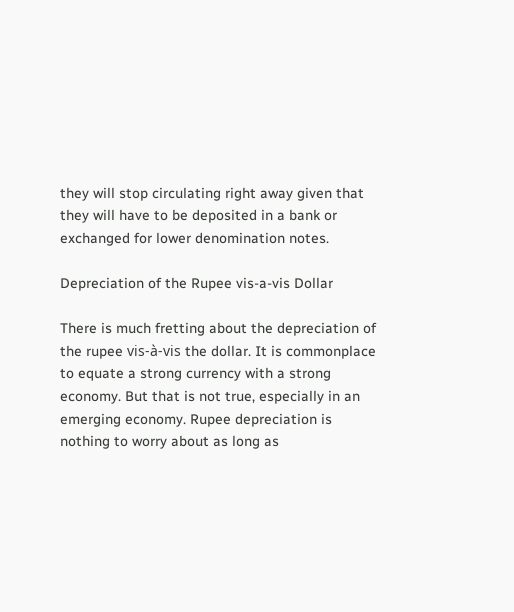they will stop circulating right away given that they will have to be deposited in a bank or exchanged for lower denomination notes.

Depreciation of the Rupee vis-a-vis Dollar

There is much fretting about the depreciation of the rupee vis-à-vis the dollar. It is commonplace to equate a strong currency with a strong economy. But that is not true, especially in an emerging economy. Rupee depreciation is nothing to worry about as long as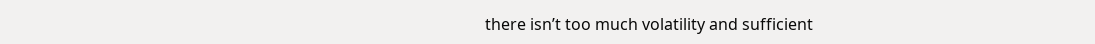there isn’t too much volatility and sufficient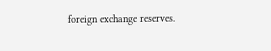foreign exchange reserves.